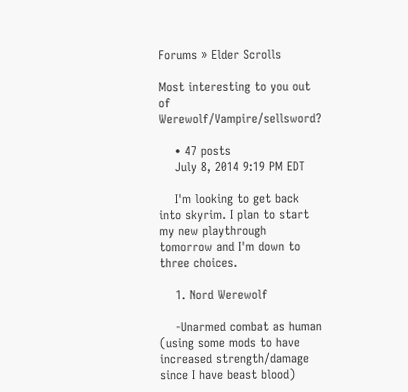Forums » Elder Scrolls

Most interesting to you out of Werewolf/Vampire/sellsword?

    • 47 posts
    July 8, 2014 9:19 PM EDT

    I'm looking to get back into skyrim. I plan to start my new playthrough tomorrow and I'm down to three choices.

    1. Nord Werewolf

    -Unarmed combat as human (using some mods to have increased strength/damage since I have beast blood)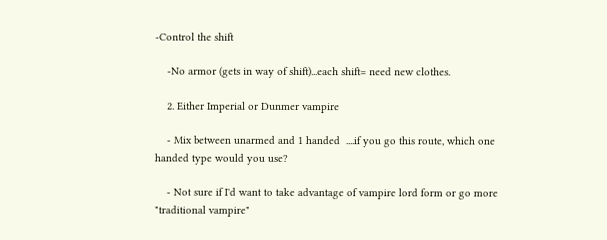-Control the shift

    -No armor (gets in way of shift)...each shift= need new clothes.

    2. Either Imperial or Dunmer vampire

    - Mix between unarmed and 1 handed  ....if you go this route, which one handed type would you use?

    - Not sure if I'd want to take advantage of vampire lord form or go more "traditional vampire"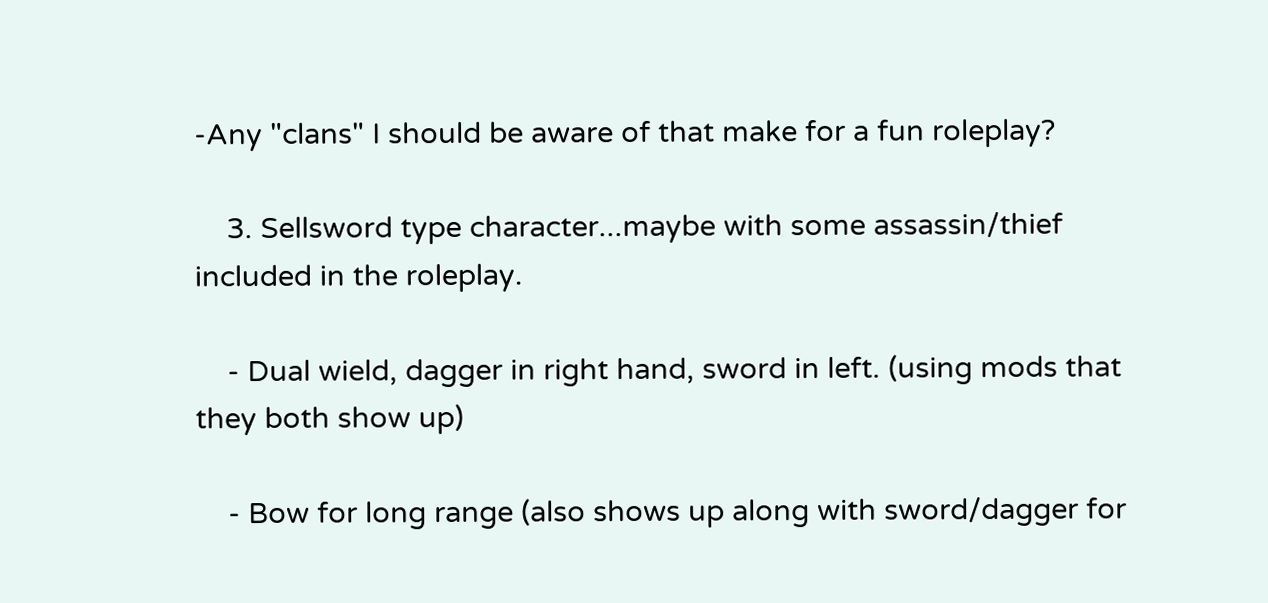-Any "clans" I should be aware of that make for a fun roleplay?

    3. Sellsword type character...maybe with some assassin/thief included in the roleplay.

    - Dual wield, dagger in right hand, sword in left. (using mods that they both show up)

    - Bow for long range (also shows up along with sword/dagger for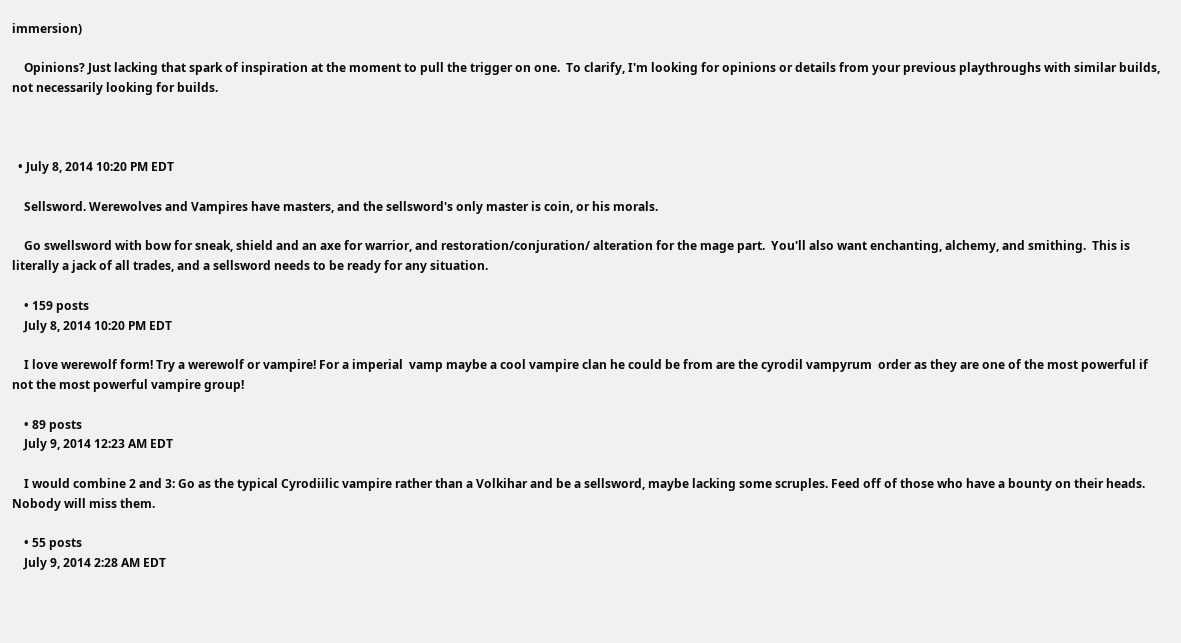immersion)

    Opinions? Just lacking that spark of inspiration at the moment to pull the trigger on one.  To clarify, I'm looking for opinions or details from your previous playthroughs with similar builds, not necessarily looking for builds.



  • July 8, 2014 10:20 PM EDT

    Sellsword. Werewolves and Vampires have masters, and the sellsword's only master is coin, or his morals.

    Go swellsword with bow for sneak, shield and an axe for warrior, and restoration/conjuration/ alteration for the mage part.  You'll also want enchanting, alchemy, and smithing.  This is literally a jack of all trades, and a sellsword needs to be ready for any situation.

    • 159 posts
    July 8, 2014 10:20 PM EDT

    I love werewolf form! Try a werewolf or vampire! For a imperial  vamp maybe a cool vampire clan he could be from are the cyrodil vampyrum  order as they are one of the most powerful if not the most powerful vampire group!

    • 89 posts
    July 9, 2014 12:23 AM EDT

    I would combine 2 and 3: Go as the typical Cyrodiilic vampire rather than a Volkihar and be a sellsword, maybe lacking some scruples. Feed off of those who have a bounty on their heads. Nobody will miss them.

    • 55 posts
    July 9, 2014 2:28 AM EDT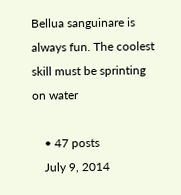Bellua sanguinare is always fun. The coolest skill must be sprinting on water

    • 47 posts
    July 9, 2014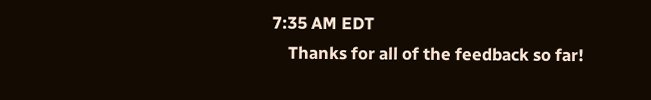7:35 AM EDT
    Thanks for all of the feedback so far!